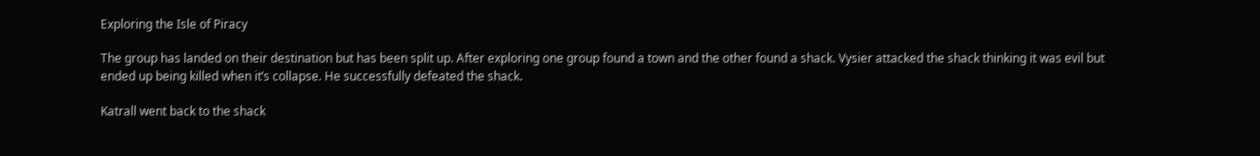Exploring the Isle of Piracy

The group has landed on their destination but has been split up. After exploring one group found a town and the other found a shack. Vysier attacked the shack thinking it was evil but ended up being killed when it’s collapse. He successfully defeated the shack.

Katrall went back to the shack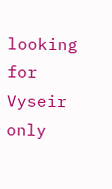looking for Vyseir only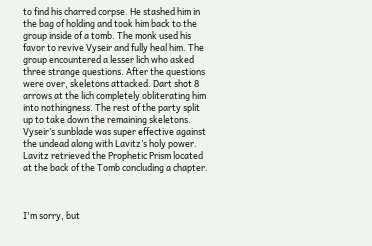to find his charred corpse. He stashed him in the bag of holding and took him back to the group inside of a tomb. The monk used his favor to revive Vyseir and fully heal him. The group encountered a lesser lich who asked three strange questions. After the questions were over, skeletons attacked. Dart shot 8 arrows at the lich completely obliterating him into nothingness. The rest of the party split up to take down the remaining skeletons. Vyseir’s sunblade was super effective against the undead along with Lavitz’s holy power. Lavitz retrieved the Prophetic Prism located at the back of the Tomb concluding a chapter.



I'm sorry, but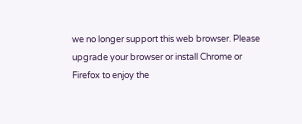we no longer support this web browser. Please upgrade your browser or install Chrome or Firefox to enjoy the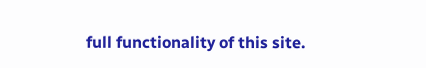full functionality of this site.